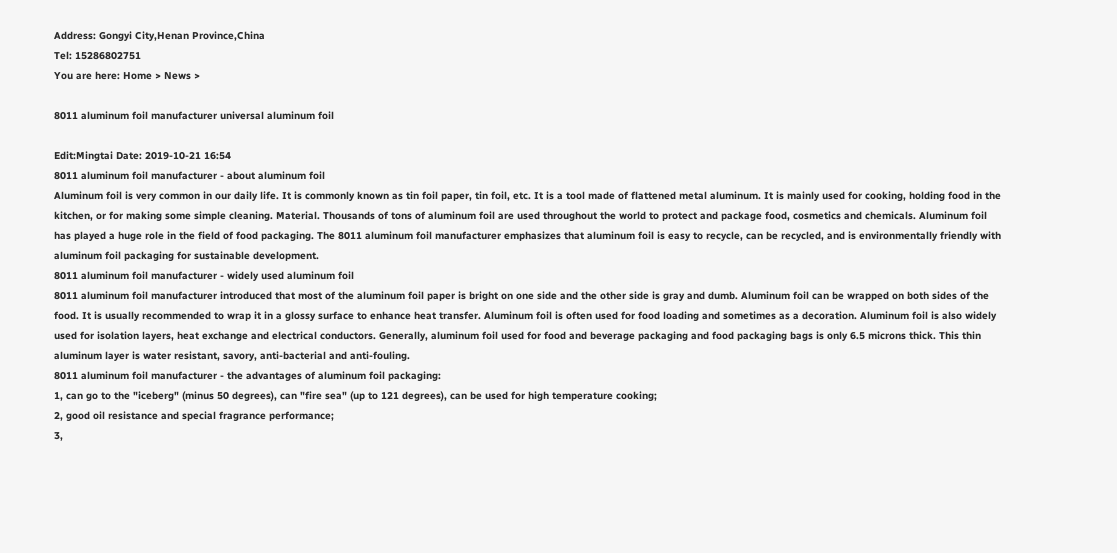Address: Gongyi City,Henan Province,China
Tel: 15286802751
You are here: Home > News >

8011 aluminum foil manufacturer universal aluminum foil

Edit:Mingtai Date: 2019-10-21 16:54
8011 aluminum foil manufacturer - about aluminum foil
Aluminum foil is very common in our daily life. It is commonly known as tin foil paper, tin foil, etc. It is a tool made of flattened metal aluminum. It is mainly used for cooking, holding food in the kitchen, or for making some simple cleaning. Material. Thousands of tons of aluminum foil are used throughout the world to protect and package food, cosmetics and chemicals. Aluminum foil has played a huge role in the field of food packaging. The 8011 aluminum foil manufacturer emphasizes that aluminum foil is easy to recycle, can be recycled, and is environmentally friendly with aluminum foil packaging for sustainable development.
8011 aluminum foil manufacturer - widely used aluminum foil
8011 aluminum foil manufacturer introduced that most of the aluminum foil paper is bright on one side and the other side is gray and dumb. Aluminum foil can be wrapped on both sides of the food. It is usually recommended to wrap it in a glossy surface to enhance heat transfer. Aluminum foil is often used for food loading and sometimes as a decoration. Aluminum foil is also widely used for isolation layers, heat exchange and electrical conductors. Generally, aluminum foil used for food and beverage packaging and food packaging bags is only 6.5 microns thick. This thin aluminum layer is water resistant, savory, anti-bacterial and anti-fouling.
8011 aluminum foil manufacturer - the advantages of aluminum foil packaging:
1, can go to the "iceberg" (minus 50 degrees), can "fire sea" (up to 121 degrees), can be used for high temperature cooking;
2, good oil resistance and special fragrance performance;
3,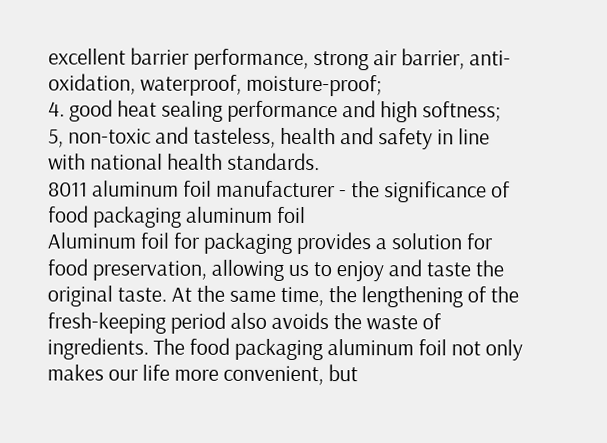excellent barrier performance, strong air barrier, anti-oxidation, waterproof, moisture-proof;
4. good heat sealing performance and high softness;
5, non-toxic and tasteless, health and safety in line with national health standards.
8011 aluminum foil manufacturer - the significance of food packaging aluminum foil
Aluminum foil for packaging provides a solution for food preservation, allowing us to enjoy and taste the original taste. At the same time, the lengthening of the fresh-keeping period also avoids the waste of ingredients. The food packaging aluminum foil not only makes our life more convenient, but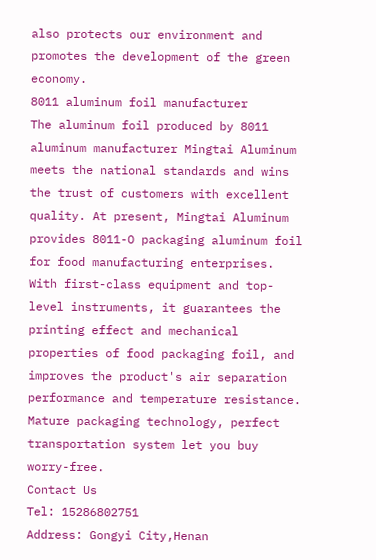also protects our environment and promotes the development of the green economy.
8011 aluminum foil manufacturer
The aluminum foil produced by 8011 aluminum manufacturer Mingtai Aluminum meets the national standards and wins the trust of customers with excellent quality. At present, Mingtai Aluminum provides 8011-O packaging aluminum foil for food manufacturing enterprises. With first-class equipment and top-level instruments, it guarantees the printing effect and mechanical properties of food packaging foil, and improves the product's air separation performance and temperature resistance. Mature packaging technology, perfect transportation system let you buy worry-free.
Contact Us
Tel: 15286802751
Address: Gongyi City,Henan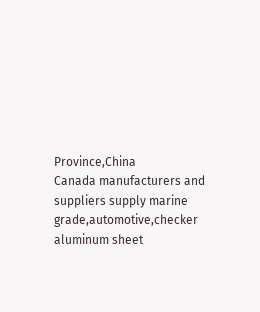Province,China
Canada manufacturers and suppliers supply marine grade,automotive,checker aluminum sheet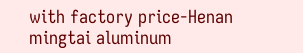with factory price-Henan mingtai aluminum